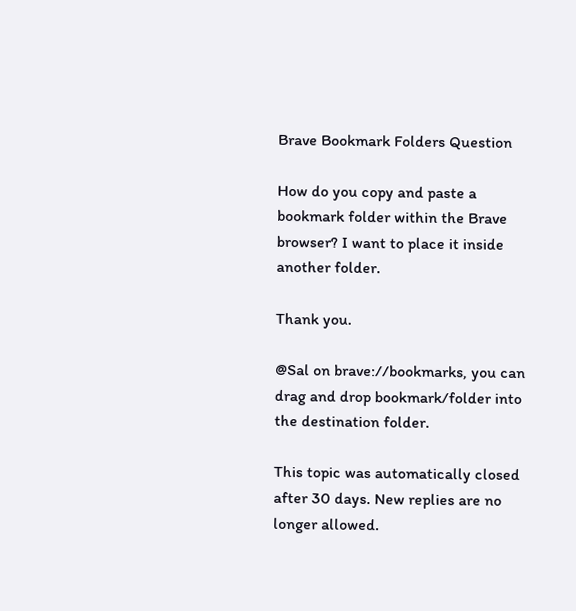Brave Bookmark Folders Question

How do you copy and paste a bookmark folder within the Brave browser? I want to place it inside another folder.

Thank you.

@Sal on brave://bookmarks, you can drag and drop bookmark/folder into the destination folder.

This topic was automatically closed after 30 days. New replies are no longer allowed.